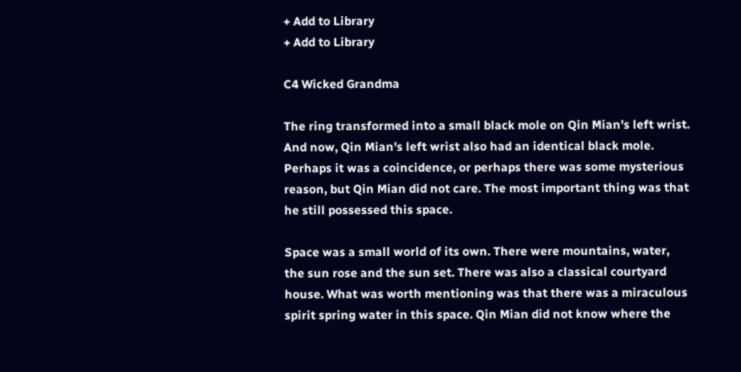+ Add to Library
+ Add to Library

C4 Wicked Grandma

The ring transformed into a small black mole on Qin Mian's left wrist. And now, Qin Mian's left wrist also had an identical black mole. Perhaps it was a coincidence, or perhaps there was some mysterious reason, but Qin Mian did not care. The most important thing was that he still possessed this space.

Space was a small world of its own. There were mountains, water, the sun rose and the sun set. There was also a classical courtyard house. What was worth mentioning was that there was a miraculous spirit spring water in this space. Qin Mian did not know where the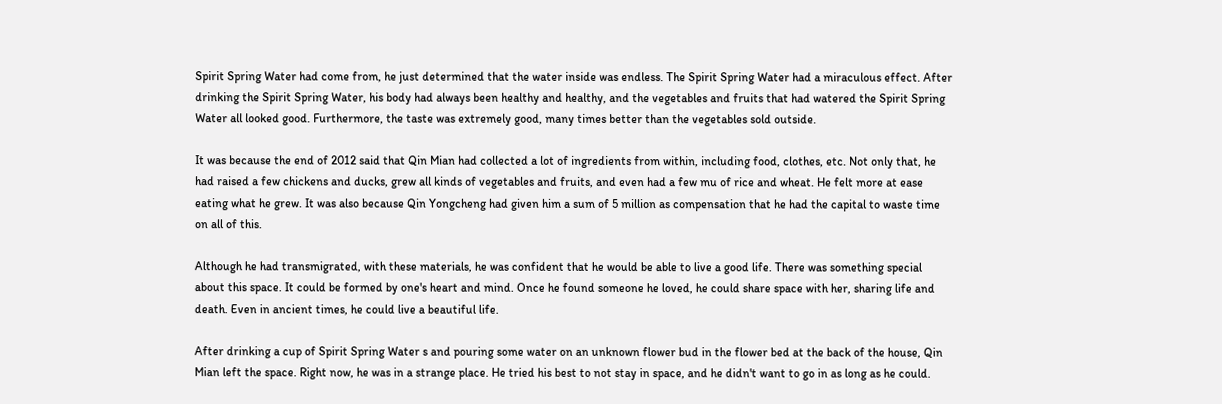Spirit Spring Water had come from, he just determined that the water inside was endless. The Spirit Spring Water had a miraculous effect. After drinking the Spirit Spring Water, his body had always been healthy and healthy, and the vegetables and fruits that had watered the Spirit Spring Water all looked good. Furthermore, the taste was extremely good, many times better than the vegetables sold outside.

It was because the end of 2012 said that Qin Mian had collected a lot of ingredients from within, including food, clothes, etc. Not only that, he had raised a few chickens and ducks, grew all kinds of vegetables and fruits, and even had a few mu of rice and wheat. He felt more at ease eating what he grew. It was also because Qin Yongcheng had given him a sum of 5 million as compensation that he had the capital to waste time on all of this.

Although he had transmigrated, with these materials, he was confident that he would be able to live a good life. There was something special about this space. It could be formed by one's heart and mind. Once he found someone he loved, he could share space with her, sharing life and death. Even in ancient times, he could live a beautiful life.

After drinking a cup of Spirit Spring Water s and pouring some water on an unknown flower bud in the flower bed at the back of the house, Qin Mian left the space. Right now, he was in a strange place. He tried his best to not stay in space, and he didn't want to go in as long as he could.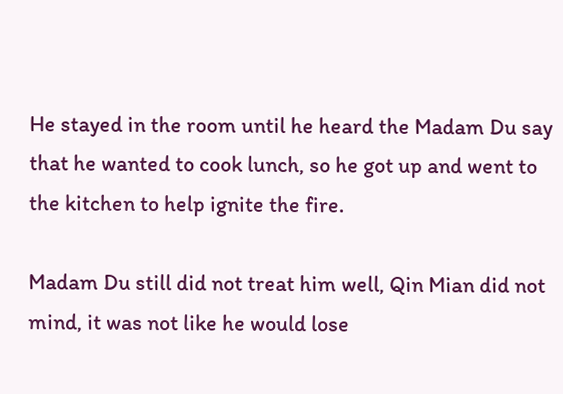He stayed in the room until he heard the Madam Du say that he wanted to cook lunch, so he got up and went to the kitchen to help ignite the fire.

Madam Du still did not treat him well, Qin Mian did not mind, it was not like he would lose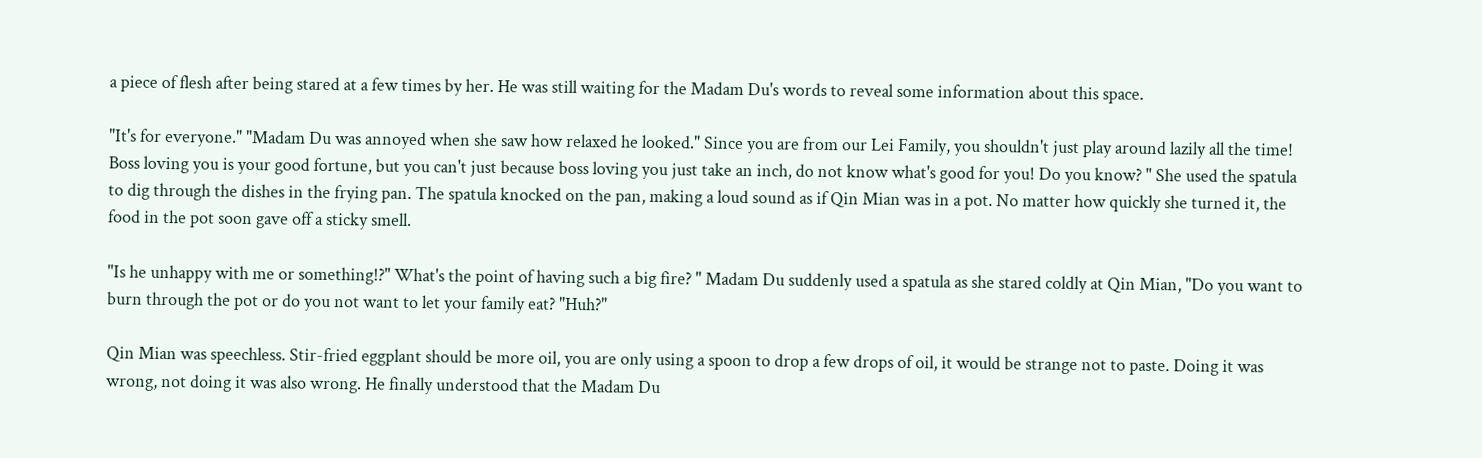a piece of flesh after being stared at a few times by her. He was still waiting for the Madam Du's words to reveal some information about this space.

"It's for everyone." "Madam Du was annoyed when she saw how relaxed he looked." Since you are from our Lei Family, you shouldn't just play around lazily all the time! Boss loving you is your good fortune, but you can't just because boss loving you just take an inch, do not know what's good for you! Do you know? " She used the spatula to dig through the dishes in the frying pan. The spatula knocked on the pan, making a loud sound as if Qin Mian was in a pot. No matter how quickly she turned it, the food in the pot soon gave off a sticky smell.

"Is he unhappy with me or something!?" What's the point of having such a big fire? " Madam Du suddenly used a spatula as she stared coldly at Qin Mian, "Do you want to burn through the pot or do you not want to let your family eat? "Huh?"

Qin Mian was speechless. Stir-fried eggplant should be more oil, you are only using a spoon to drop a few drops of oil, it would be strange not to paste. Doing it was wrong, not doing it was also wrong. He finally understood that the Madam Du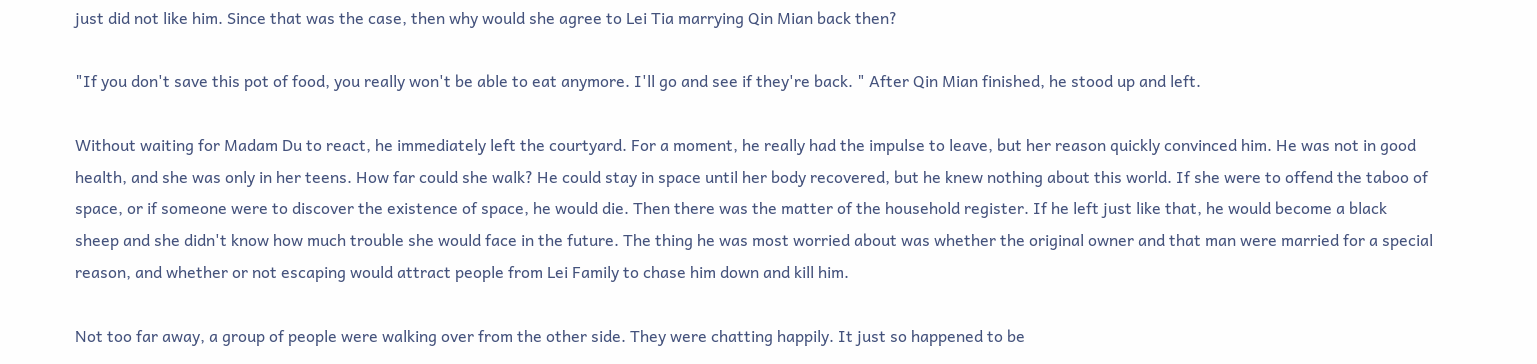just did not like him. Since that was the case, then why would she agree to Lei Tia marrying Qin Mian back then?

"If you don't save this pot of food, you really won't be able to eat anymore. I'll go and see if they're back. " After Qin Mian finished, he stood up and left.

Without waiting for Madam Du to react, he immediately left the courtyard. For a moment, he really had the impulse to leave, but her reason quickly convinced him. He was not in good health, and she was only in her teens. How far could she walk? He could stay in space until her body recovered, but he knew nothing about this world. If she were to offend the taboo of space, or if someone were to discover the existence of space, he would die. Then there was the matter of the household register. If he left just like that, he would become a black sheep and she didn't know how much trouble she would face in the future. The thing he was most worried about was whether the original owner and that man were married for a special reason, and whether or not escaping would attract people from Lei Family to chase him down and kill him.

Not too far away, a group of people were walking over from the other side. They were chatting happily. It just so happened to be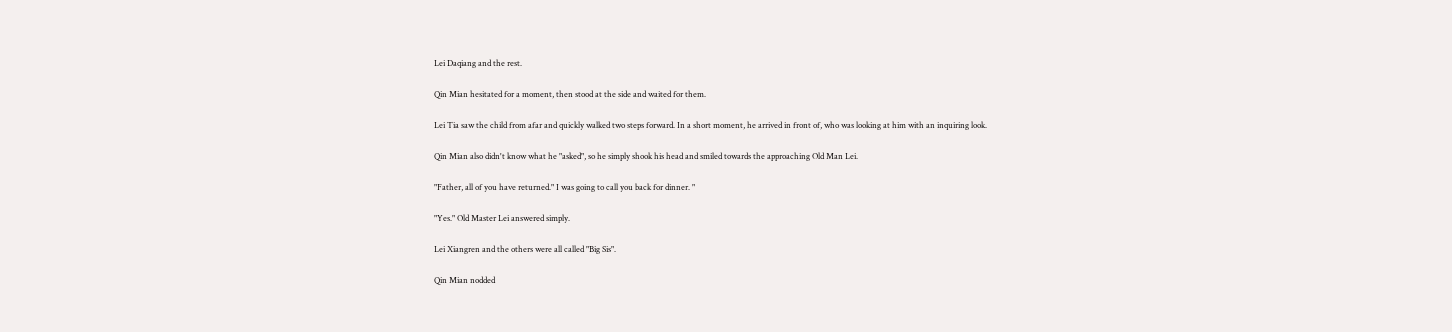Lei Daqiang and the rest.

Qin Mian hesitated for a moment, then stood at the side and waited for them.

Lei Tia saw the child from afar and quickly walked two steps forward. In a short moment, he arrived in front of, who was looking at him with an inquiring look.

Qin Mian also didn't know what he "asked", so he simply shook his head and smiled towards the approaching Old Man Lei.

"Father, all of you have returned." I was going to call you back for dinner. "

"Yes." Old Master Lei answered simply.

Lei Xiangren and the others were all called "Big Sis".

Qin Mian nodded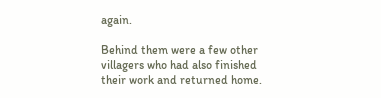again.

Behind them were a few other villagers who had also finished their work and returned home.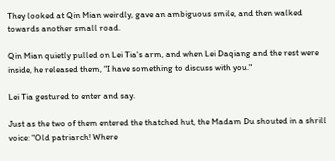They looked at Qin Mian weirdly, gave an ambiguous smile, and then walked towards another small road.

Qin Mian quietly pulled on Lei Tia's arm, and when Lei Daqiang and the rest were inside, he released them, "I have something to discuss with you."

Lei Tia gestured to enter and say.

Just as the two of them entered the thatched hut, the Madam Du shouted in a shrill voice: "Old patriarch! Where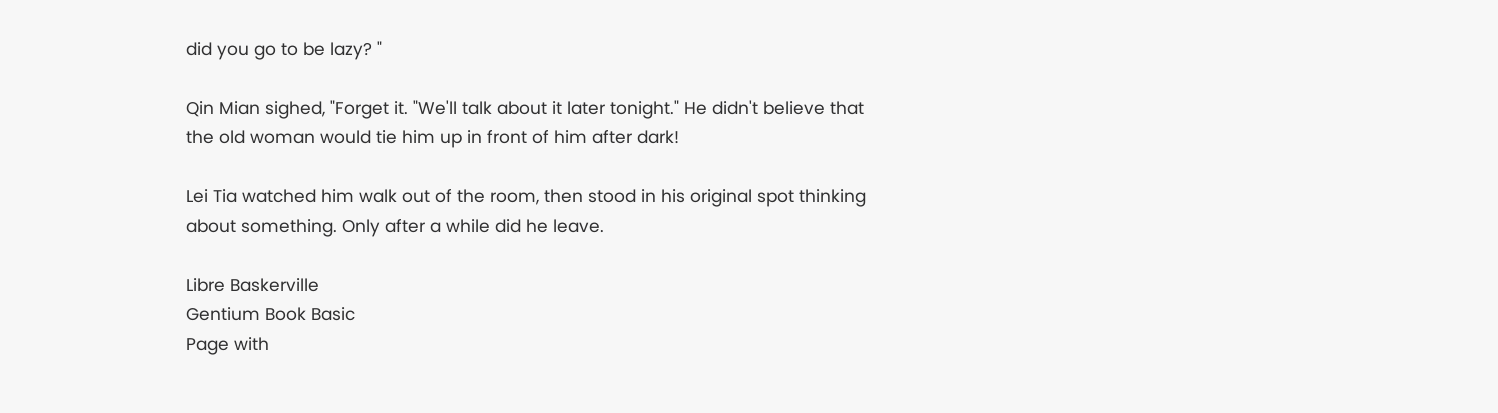did you go to be lazy? "

Qin Mian sighed, "Forget it. "We'll talk about it later tonight." He didn't believe that the old woman would tie him up in front of him after dark!

Lei Tia watched him walk out of the room, then stood in his original spot thinking about something. Only after a while did he leave.

Libre Baskerville
Gentium Book Basic
Page with